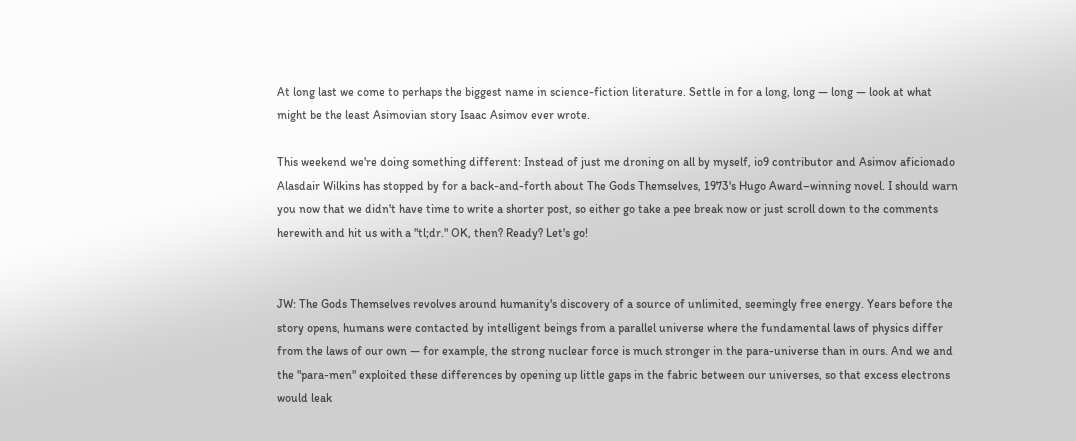At long last we come to perhaps the biggest name in science-fiction literature. Settle in for a long, long — long — look at what might be the least Asimovian story Isaac Asimov ever wrote.

This weekend we're doing something different: Instead of just me droning on all by myself, io9 contributor and Asimov aficionado Alasdair Wilkins has stopped by for a back-and-forth about The Gods Themselves, 1973's Hugo Award–winning novel. I should warn you now that we didn't have time to write a shorter post, so either go take a pee break now or just scroll down to the comments herewith and hit us with a "tl;dr." OK, then? Ready? Let's go!


JW: The Gods Themselves revolves around humanity's discovery of a source of unlimited, seemingly free energy. Years before the story opens, humans were contacted by intelligent beings from a parallel universe where the fundamental laws of physics differ from the laws of our own — for example, the strong nuclear force is much stronger in the para-universe than in ours. And we and the "para-men" exploited these differences by opening up little gaps in the fabric between our universes, so that excess electrons would leak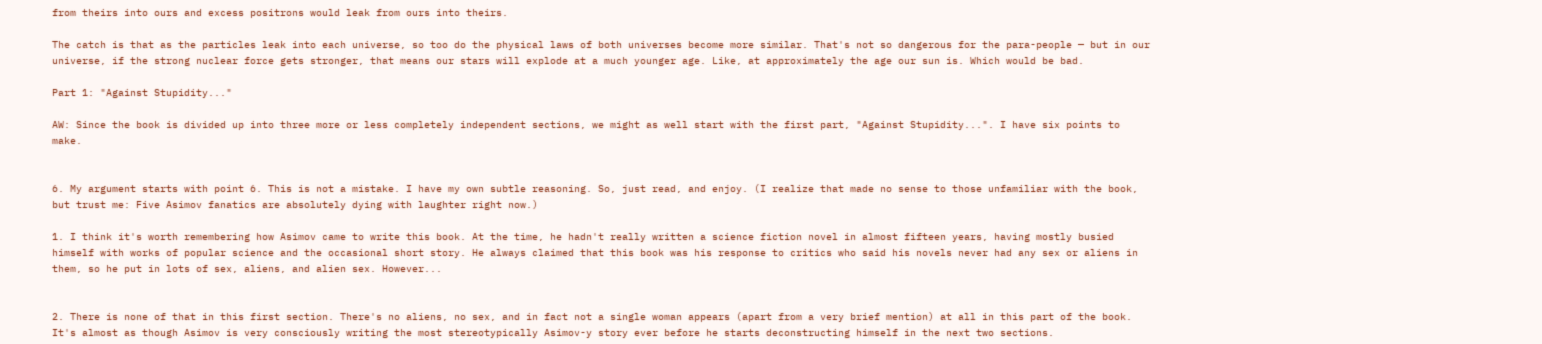from theirs into ours and excess positrons would leak from ours into theirs.

The catch is that as the particles leak into each universe, so too do the physical laws of both universes become more similar. That's not so dangerous for the para-people — but in our universe, if the strong nuclear force gets stronger, that means our stars will explode at a much younger age. Like, at approximately the age our sun is. Which would be bad.

Part 1: "Against Stupidity..."

AW: Since the book is divided up into three more or less completely independent sections, we might as well start with the first part, "Against Stupidity...". I have six points to make.


6. My argument starts with point 6. This is not a mistake. I have my own subtle reasoning. So, just read, and enjoy. (I realize that made no sense to those unfamiliar with the book, but trust me: Five Asimov fanatics are absolutely dying with laughter right now.)

1. I think it's worth remembering how Asimov came to write this book. At the time, he hadn't really written a science fiction novel in almost fifteen years, having mostly busied himself with works of popular science and the occasional short story. He always claimed that this book was his response to critics who said his novels never had any sex or aliens in them, so he put in lots of sex, aliens, and alien sex. However...


2. There is none of that in this first section. There's no aliens, no sex, and in fact not a single woman appears (apart from a very brief mention) at all in this part of the book. It's almost as though Asimov is very consciously writing the most stereotypically Asimov-y story ever before he starts deconstructing himself in the next two sections.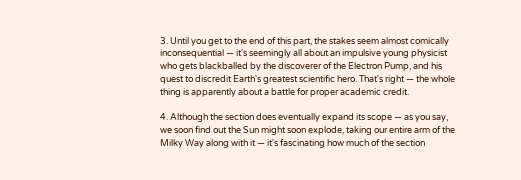3. Until you get to the end of this part, the stakes seem almost comically inconsequential — it's seemingly all about an impulsive young physicist who gets blackballed by the discoverer of the Electron Pump, and his quest to discredit Earth's greatest scientific hero. That's right — the whole thing is apparently about a battle for proper academic credit.

4. Although the section does eventually expand its scope — as you say, we soon find out the Sun might soon explode, taking our entire arm of the Milky Way along with it — it's fascinating how much of the section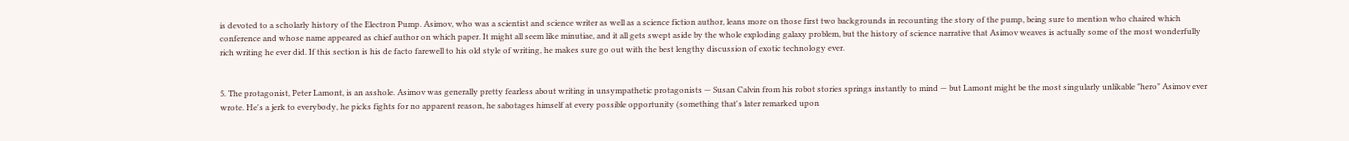is devoted to a scholarly history of the Electron Pump. Asimov, who was a scientist and science writer as well as a science fiction author, leans more on those first two backgrounds in recounting the story of the pump, being sure to mention who chaired which conference and whose name appeared as chief author on which paper. It might all seem like minutiae, and it all gets swept aside by the whole exploding galaxy problem, but the history of science narrative that Asimov weaves is actually some of the most wonderfully rich writing he ever did. If this section is his de facto farewell to his old style of writing, he makes sure go out with the best lengthy discussion of exotic technology ever.


5. The protagonist, Peter Lamont, is an asshole. Asimov was generally pretty fearless about writing in unsympathetic protagonists — Susan Calvin from his robot stories springs instantly to mind — but Lamont might be the most singularly unlikable "hero" Asimov ever wrote. He's a jerk to everybody, he picks fights for no apparent reason, he sabotages himself at every possible opportunity (something that's later remarked upon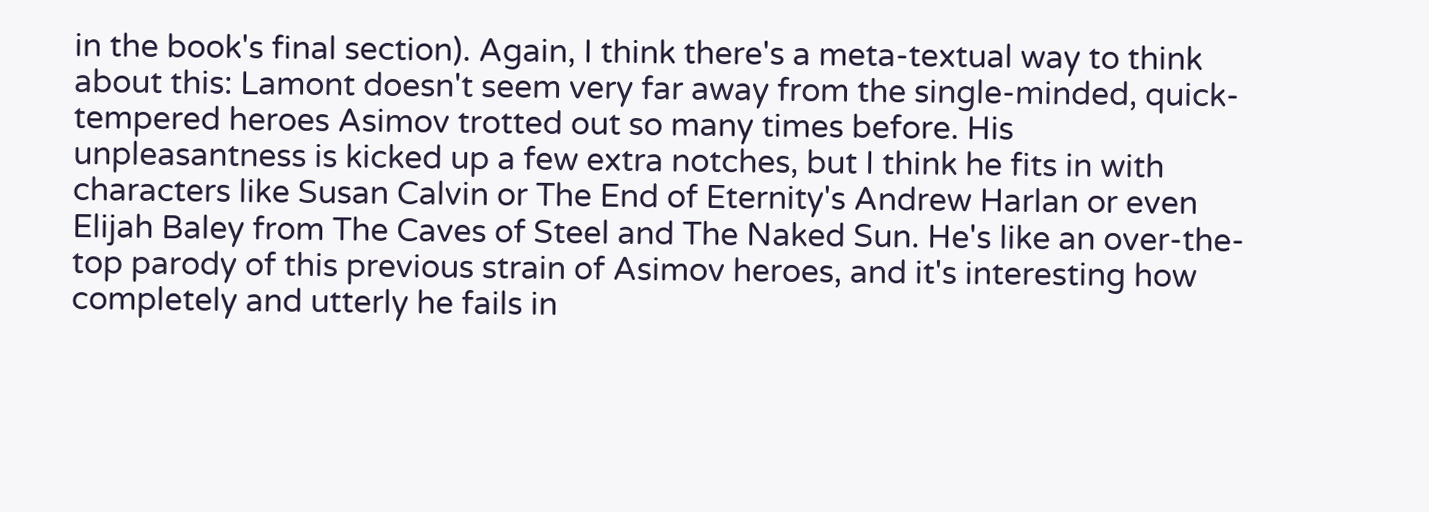in the book's final section). Again, I think there's a meta-textual way to think about this: Lamont doesn't seem very far away from the single-minded, quick-tempered heroes Asimov trotted out so many times before. His unpleasantness is kicked up a few extra notches, but I think he fits in with characters like Susan Calvin or The End of Eternity's Andrew Harlan or even Elijah Baley from The Caves of Steel and The Naked Sun. He's like an over-the-top parody of this previous strain of Asimov heroes, and it's interesting how completely and utterly he fails in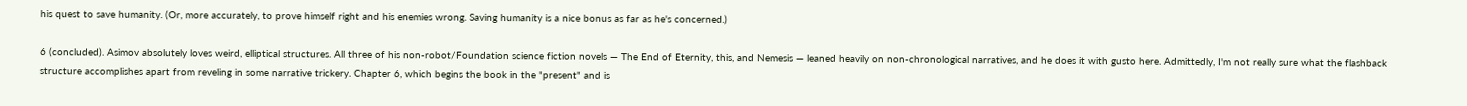his quest to save humanity. (Or, more accurately, to prove himself right and his enemies wrong. Saving humanity is a nice bonus as far as he's concerned.)

6 (concluded). Asimov absolutely loves weird, elliptical structures. All three of his non-robot/Foundation science fiction novels — The End of Eternity, this, and Nemesis — leaned heavily on non-chronological narratives, and he does it with gusto here. Admittedly, I'm not really sure what the flashback structure accomplishes apart from reveling in some narrative trickery. Chapter 6, which begins the book in the "present" and is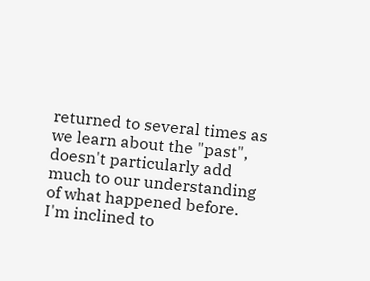returned to several times as we learn about the "past", doesn't particularly add much to our understanding of what happened before. I'm inclined to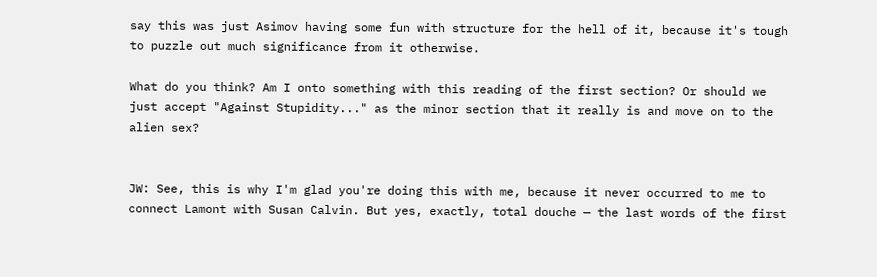say this was just Asimov having some fun with structure for the hell of it, because it's tough to puzzle out much significance from it otherwise.

What do you think? Am I onto something with this reading of the first section? Or should we just accept "Against Stupidity..." as the minor section that it really is and move on to the alien sex?


JW: See, this is why I'm glad you're doing this with me, because it never occurred to me to connect Lamont with Susan Calvin. But yes, exactly, total douche — the last words of the first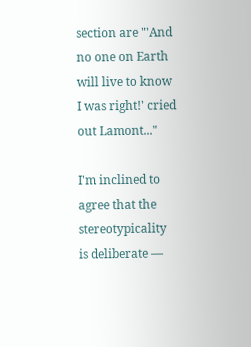section are "'And no one on Earth will live to know I was right!' cried out Lamont..."

I'm inclined to agree that the stereotypicality is deliberate —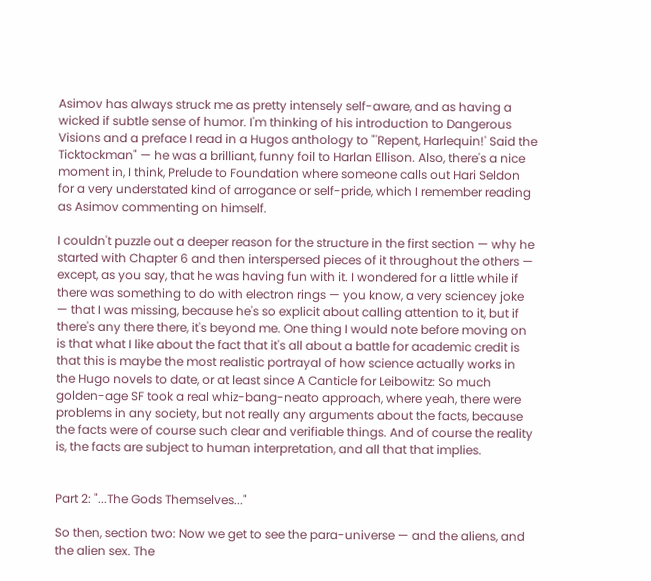Asimov has always struck me as pretty intensely self-aware, and as having a wicked if subtle sense of humor. I'm thinking of his introduction to Dangerous Visions and a preface I read in a Hugos anthology to "'Repent, Harlequin!' Said the Ticktockman" — he was a brilliant, funny foil to Harlan Ellison. Also, there's a nice moment in, I think, Prelude to Foundation where someone calls out Hari Seldon for a very understated kind of arrogance or self-pride, which I remember reading as Asimov commenting on himself.

I couldn't puzzle out a deeper reason for the structure in the first section — why he started with Chapter 6 and then interspersed pieces of it throughout the others — except, as you say, that he was having fun with it. I wondered for a little while if there was something to do with electron rings — you know, a very sciencey joke — that I was missing, because he's so explicit about calling attention to it, but if there's any there there, it's beyond me. One thing I would note before moving on is that what I like about the fact that it's all about a battle for academic credit is that this is maybe the most realistic portrayal of how science actually works in the Hugo novels to date, or at least since A Canticle for Leibowitz: So much golden-age SF took a real whiz-bang-neato approach, where yeah, there were problems in any society, but not really any arguments about the facts, because the facts were of course such clear and verifiable things. And of course the reality is, the facts are subject to human interpretation, and all that that implies.


Part 2: "...The Gods Themselves..."

So then, section two: Now we get to see the para-universe — and the aliens, and the alien sex. The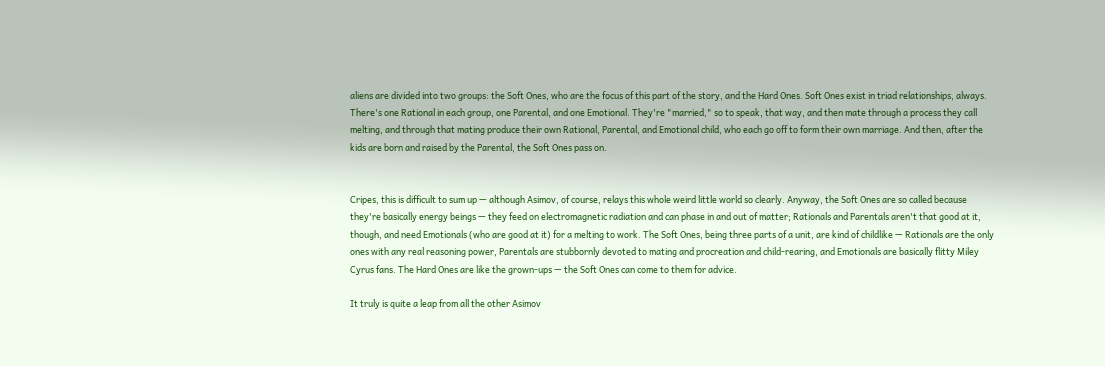aliens are divided into two groups: the Soft Ones, who are the focus of this part of the story, and the Hard Ones. Soft Ones exist in triad relationships, always. There's one Rational in each group, one Parental, and one Emotional. They're "married," so to speak, that way, and then mate through a process they call melting, and through that mating produce their own Rational, Parental, and Emotional child, who each go off to form their own marriage. And then, after the kids are born and raised by the Parental, the Soft Ones pass on.


Cripes, this is difficult to sum up — although Asimov, of course, relays this whole weird little world so clearly. Anyway, the Soft Ones are so called because they're basically energy beings — they feed on electromagnetic radiation and can phase in and out of matter; Rationals and Parentals aren't that good at it, though, and need Emotionals (who are good at it) for a melting to work. The Soft Ones, being three parts of a unit, are kind of childlike — Rationals are the only ones with any real reasoning power, Parentals are stubbornly devoted to mating and procreation and child-rearing, and Emotionals are basically flitty Miley Cyrus fans. The Hard Ones are like the grown-ups — the Soft Ones can come to them for advice.

It truly is quite a leap from all the other Asimov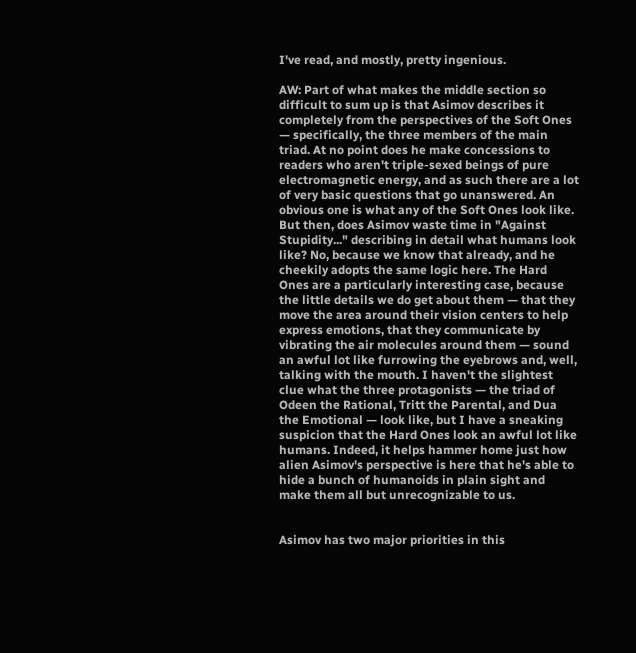I've read, and mostly, pretty ingenious.

AW: Part of what makes the middle section so difficult to sum up is that Asimov describes it completely from the perspectives of the Soft Ones — specifically, the three members of the main triad. At no point does he make concessions to readers who aren't triple-sexed beings of pure electromagnetic energy, and as such there are a lot of very basic questions that go unanswered. An obvious one is what any of the Soft Ones look like. But then, does Asimov waste time in "Against Stupidity..." describing in detail what humans look like? No, because we know that already, and he cheekily adopts the same logic here. The Hard Ones are a particularly interesting case, because the little details we do get about them — that they move the area around their vision centers to help express emotions, that they communicate by vibrating the air molecules around them — sound an awful lot like furrowing the eyebrows and, well, talking with the mouth. I haven't the slightest clue what the three protagonists — the triad of Odeen the Rational, Tritt the Parental, and Dua the Emotional — look like, but I have a sneaking suspicion that the Hard Ones look an awful lot like humans. Indeed, it helps hammer home just how alien Asimov's perspective is here that he's able to hide a bunch of humanoids in plain sight and make them all but unrecognizable to us.


Asimov has two major priorities in this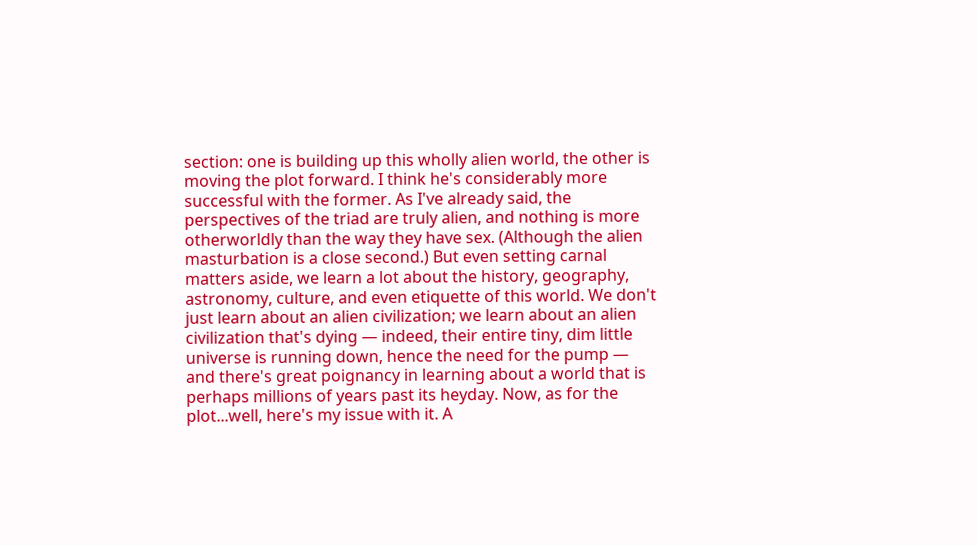section: one is building up this wholly alien world, the other is moving the plot forward. I think he's considerably more successful with the former. As I've already said, the perspectives of the triad are truly alien, and nothing is more otherworldly than the way they have sex. (Although the alien masturbation is a close second.) But even setting carnal matters aside, we learn a lot about the history, geography, astronomy, culture, and even etiquette of this world. We don't just learn about an alien civilization; we learn about an alien civilization that's dying — indeed, their entire tiny, dim little universe is running down, hence the need for the pump — and there's great poignancy in learning about a world that is perhaps millions of years past its heyday. Now, as for the plot...well, here's my issue with it. A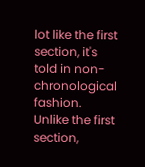lot like the first section, it's told in non-chronological fashion. Unlike the first section,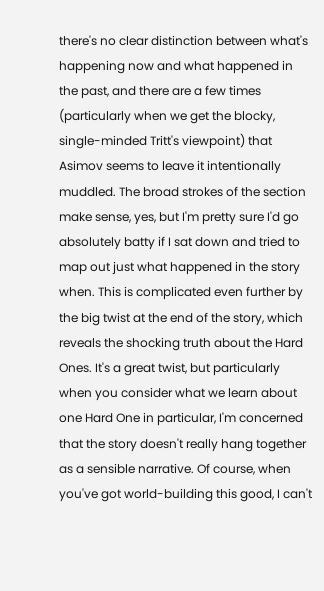there's no clear distinction between what's happening now and what happened in the past, and there are a few times (particularly when we get the blocky, single-minded Tritt's viewpoint) that Asimov seems to leave it intentionally muddled. The broad strokes of the section make sense, yes, but I'm pretty sure I'd go absolutely batty if I sat down and tried to map out just what happened in the story when. This is complicated even further by the big twist at the end of the story, which reveals the shocking truth about the Hard Ones. It's a great twist, but particularly when you consider what we learn about one Hard One in particular, I'm concerned that the story doesn't really hang together as a sensible narrative. Of course, when you've got world-building this good, I can't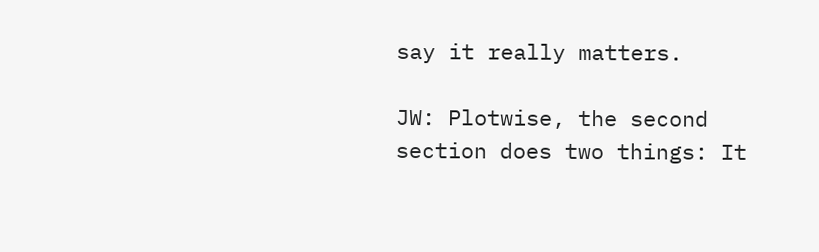say it really matters.

JW: Plotwise, the second section does two things: It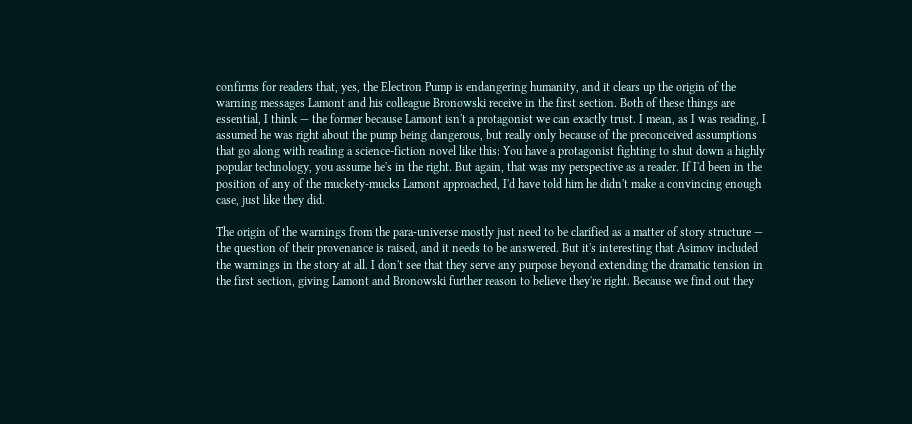confirms for readers that, yes, the Electron Pump is endangering humanity, and it clears up the origin of the warning messages Lamont and his colleague Bronowski receive in the first section. Both of these things are essential, I think — the former because Lamont isn't a protagonist we can exactly trust. I mean, as I was reading, I assumed he was right about the pump being dangerous, but really only because of the preconceived assumptions that go along with reading a science-fiction novel like this: You have a protagonist fighting to shut down a highly popular technology, you assume he's in the right. But again, that was my perspective as a reader. If I'd been in the position of any of the muckety-mucks Lamont approached, I'd have told him he didn't make a convincing enough case, just like they did.

The origin of the warnings from the para-universe mostly just need to be clarified as a matter of story structure — the question of their provenance is raised, and it needs to be answered. But it's interesting that Asimov included the warnings in the story at all. I don't see that they serve any purpose beyond extending the dramatic tension in the first section, giving Lamont and Bronowski further reason to believe they're right. Because we find out they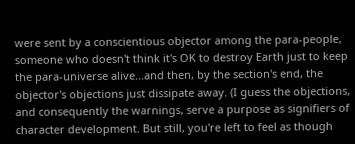were sent by a conscientious objector among the para-people, someone who doesn't think it's OK to destroy Earth just to keep the para-universe alive...and then, by the section's end, the objector's objections just dissipate away. (I guess the objections, and consequently the warnings, serve a purpose as signifiers of character development. But still, you're left to feel as though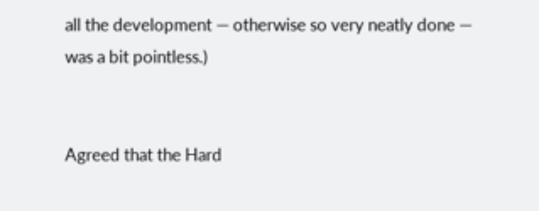all the development — otherwise so very neatly done — was a bit pointless.)


Agreed that the Hard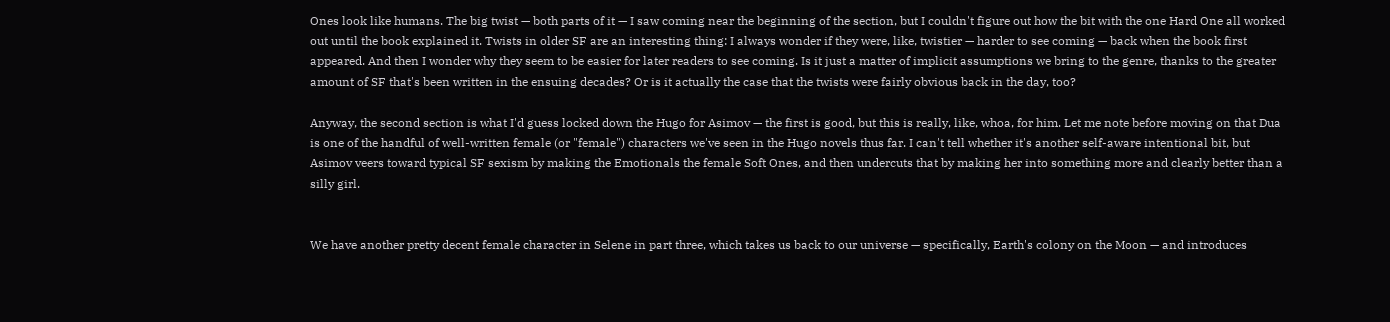Ones look like humans. The big twist — both parts of it — I saw coming near the beginning of the section, but I couldn't figure out how the bit with the one Hard One all worked out until the book explained it. Twists in older SF are an interesting thing: I always wonder if they were, like, twistier — harder to see coming — back when the book first appeared. And then I wonder why they seem to be easier for later readers to see coming. Is it just a matter of implicit assumptions we bring to the genre, thanks to the greater amount of SF that's been written in the ensuing decades? Or is it actually the case that the twists were fairly obvious back in the day, too?

Anyway, the second section is what I'd guess locked down the Hugo for Asimov — the first is good, but this is really, like, whoa, for him. Let me note before moving on that Dua is one of the handful of well-written female (or "female") characters we've seen in the Hugo novels thus far. I can't tell whether it's another self-aware intentional bit, but Asimov veers toward typical SF sexism by making the Emotionals the female Soft Ones, and then undercuts that by making her into something more and clearly better than a silly girl.


We have another pretty decent female character in Selene in part three, which takes us back to our universe — specifically, Earth's colony on the Moon — and introduces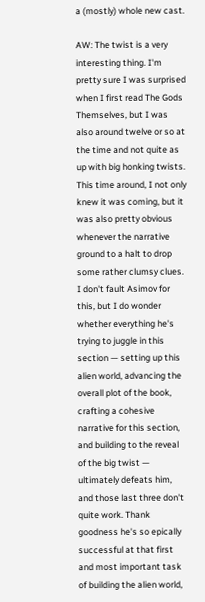a (mostly) whole new cast.

AW: The twist is a very interesting thing. I'm pretty sure I was surprised when I first read The Gods Themselves, but I was also around twelve or so at the time and not quite as up with big honking twists. This time around, I not only knew it was coming, but it was also pretty obvious whenever the narrative ground to a halt to drop some rather clumsy clues. I don't fault Asimov for this, but I do wonder whether everything he's trying to juggle in this section — setting up this alien world, advancing the overall plot of the book, crafting a cohesive narrative for this section, and building to the reveal of the big twist — ultimately defeats him, and those last three don't quite work. Thank goodness he's so epically successful at that first and most important task of building the alien world,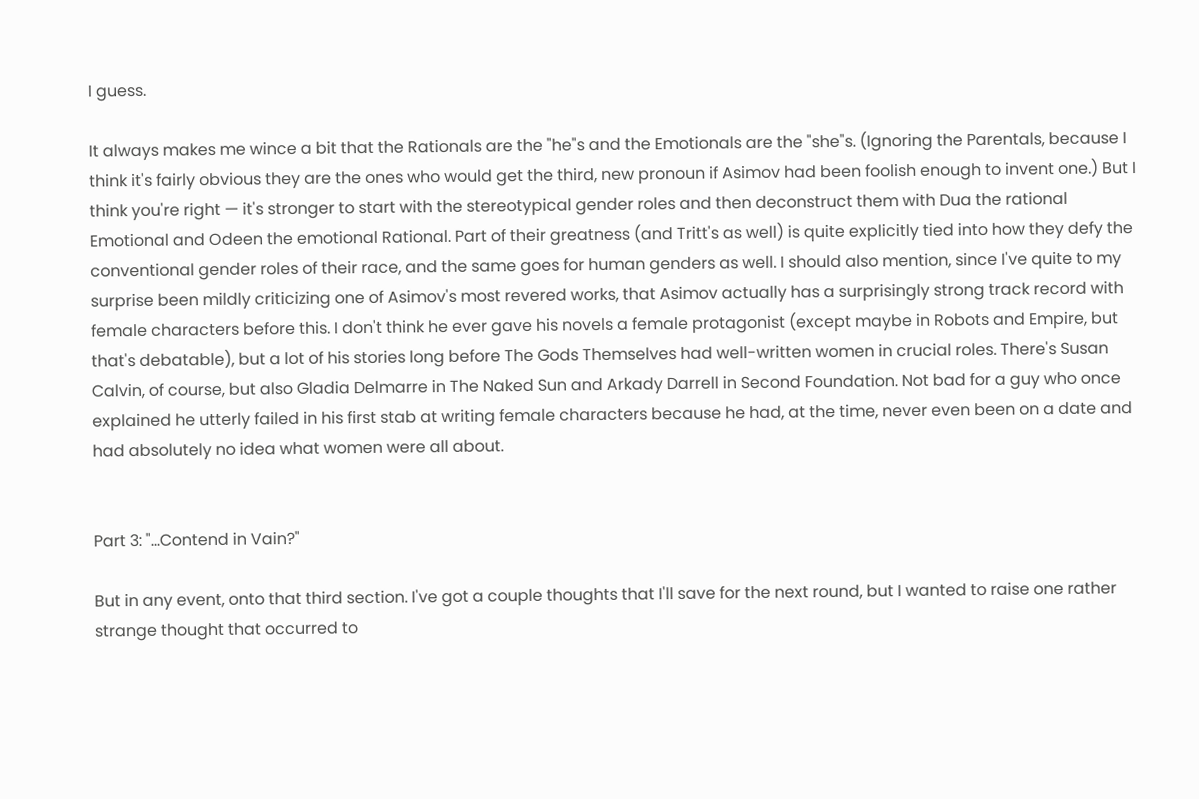I guess.

It always makes me wince a bit that the Rationals are the "he"s and the Emotionals are the "she"s. (Ignoring the Parentals, because I think it's fairly obvious they are the ones who would get the third, new pronoun if Asimov had been foolish enough to invent one.) But I think you're right — it's stronger to start with the stereotypical gender roles and then deconstruct them with Dua the rational Emotional and Odeen the emotional Rational. Part of their greatness (and Tritt's as well) is quite explicitly tied into how they defy the conventional gender roles of their race, and the same goes for human genders as well. I should also mention, since I've quite to my surprise been mildly criticizing one of Asimov's most revered works, that Asimov actually has a surprisingly strong track record with female characters before this. I don't think he ever gave his novels a female protagonist (except maybe in Robots and Empire, but that's debatable), but a lot of his stories long before The Gods Themselves had well-written women in crucial roles. There's Susan Calvin, of course, but also Gladia Delmarre in The Naked Sun and Arkady Darrell in Second Foundation. Not bad for a guy who once explained he utterly failed in his first stab at writing female characters because he had, at the time, never even been on a date and had absolutely no idea what women were all about.


Part 3: "...Contend in Vain?"

But in any event, onto that third section. I've got a couple thoughts that I'll save for the next round, but I wanted to raise one rather strange thought that occurred to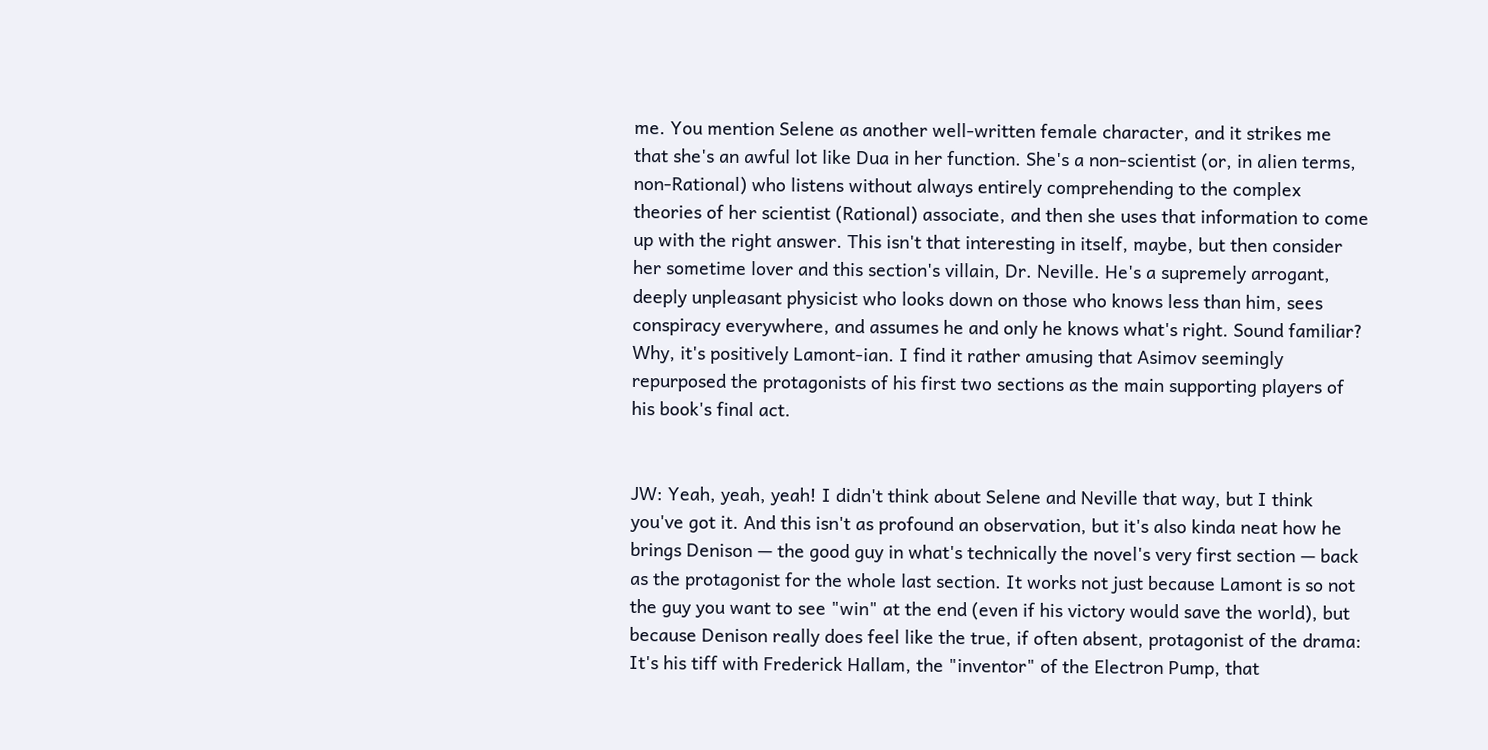me. You mention Selene as another well-written female character, and it strikes me that she's an awful lot like Dua in her function. She's a non-scientist (or, in alien terms, non-Rational) who listens without always entirely comprehending to the complex theories of her scientist (Rational) associate, and then she uses that information to come up with the right answer. This isn't that interesting in itself, maybe, but then consider her sometime lover and this section's villain, Dr. Neville. He's a supremely arrogant, deeply unpleasant physicist who looks down on those who knows less than him, sees conspiracy everywhere, and assumes he and only he knows what's right. Sound familiar? Why, it's positively Lamont-ian. I find it rather amusing that Asimov seemingly repurposed the protagonists of his first two sections as the main supporting players of his book's final act.


JW: Yeah, yeah, yeah! I didn't think about Selene and Neville that way, but I think you've got it. And this isn't as profound an observation, but it's also kinda neat how he brings Denison — the good guy in what's technically the novel's very first section — back as the protagonist for the whole last section. It works not just because Lamont is so not the guy you want to see "win" at the end (even if his victory would save the world), but because Denison really does feel like the true, if often absent, protagonist of the drama: It's his tiff with Frederick Hallam, the "inventor" of the Electron Pump, that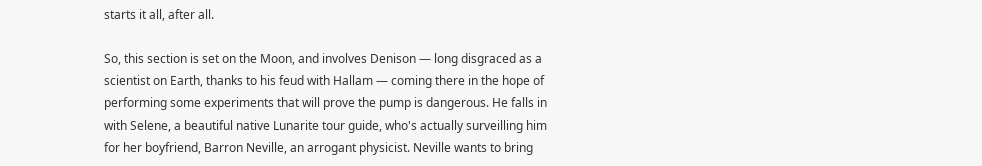starts it all, after all.

So, this section is set on the Moon, and involves Denison — long disgraced as a scientist on Earth, thanks to his feud with Hallam — coming there in the hope of performing some experiments that will prove the pump is dangerous. He falls in with Selene, a beautiful native Lunarite tour guide, who's actually surveilling him for her boyfriend, Barron Neville, an arrogant physicist. Neville wants to bring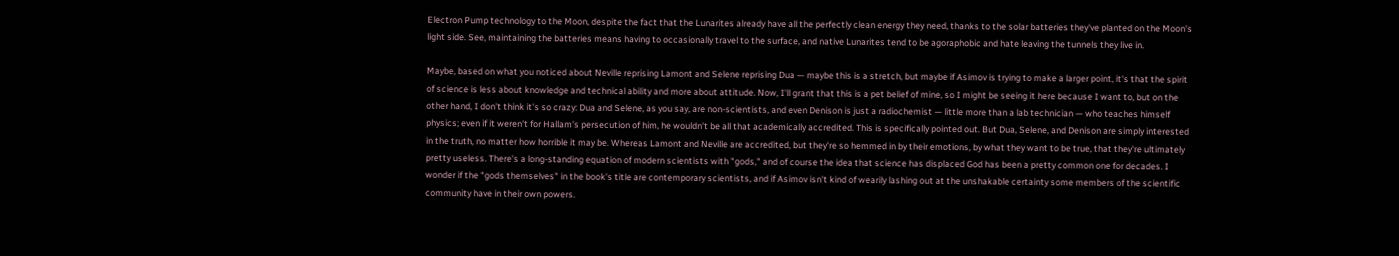Electron Pump technology to the Moon, despite the fact that the Lunarites already have all the perfectly clean energy they need, thanks to the solar batteries they've planted on the Moon's light side. See, maintaining the batteries means having to occasionally travel to the surface, and native Lunarites tend to be agoraphobic and hate leaving the tunnels they live in.

Maybe, based on what you noticed about Neville reprising Lamont and Selene reprising Dua — maybe this is a stretch, but maybe if Asimov is trying to make a larger point, it's that the spirit of science is less about knowledge and technical ability and more about attitude. Now, I'll grant that this is a pet belief of mine, so I might be seeing it here because I want to, but on the other hand, I don't think it's so crazy: Dua and Selene, as you say, are non-scientists, and even Denison is just a radiochemist — little more than a lab technician — who teaches himself physics; even if it weren't for Hallam's persecution of him, he wouldn't be all that academically accredited. This is specifically pointed out. But Dua, Selene, and Denison are simply interested in the truth, no matter how horrible it may be. Whereas Lamont and Neville are accredited, but they're so hemmed in by their emotions, by what they want to be true, that they're ultimately pretty useless. There's a long-standing equation of modern scientists with "gods," and of course the idea that science has displaced God has been a pretty common one for decades. I wonder if the "gods themselves" in the book's title are contemporary scientists, and if Asimov isn't kind of wearily lashing out at the unshakable certainty some members of the scientific community have in their own powers.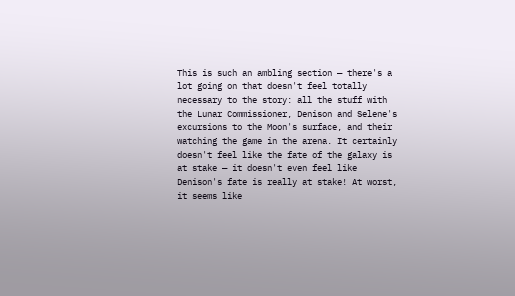This is such an ambling section — there's a lot going on that doesn't feel totally necessary to the story: all the stuff with the Lunar Commissioner, Denison and Selene's excursions to the Moon's surface, and their watching the game in the arena. It certainly doesn't feel like the fate of the galaxy is at stake — it doesn't even feel like Denison's fate is really at stake! At worst, it seems like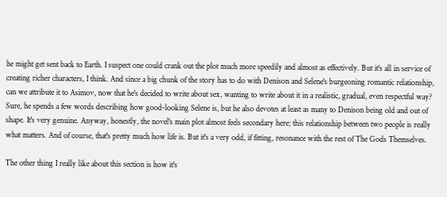he might get sent back to Earth. I suspect one could crank out the plot much more speedily and almost as effectively. But it's all in service of creating richer characters, I think. And since a big chunk of the story has to do with Denison and Selene's burgeoning romantic relationship, can we attribute it to Asimov, now that he's decided to write about sex, wanting to write about it in a realistic, gradual, even respectful way? Sure, he spends a few words describing how good-looking Selene is, but he also devotes at least as many to Denison being old and out of shape. It's very genuine. Anyway, honestly, the novel's main plot almost feels secondary here; this relationship between two people is really what matters. And of course, that's pretty much how life is. But it's a very odd, if fitting, resonance with the rest of The Gods Themselves.

The other thing I really like about this section is how it's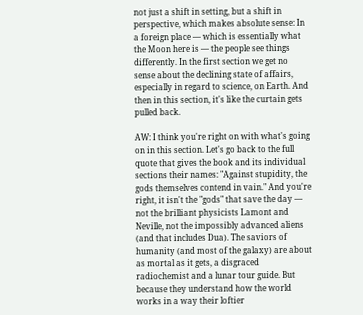not just a shift in setting, but a shift in perspective, which makes absolute sense: In a foreign place — which is essentially what the Moon here is — the people see things differently. In the first section we get no sense about the declining state of affairs, especially in regard to science, on Earth. And then in this section, it's like the curtain gets pulled back.

AW: I think you're right on with what's going on in this section. Let's go back to the full quote that gives the book and its individual sections their names: "Against stupidity, the gods themselves contend in vain." And you're right, it isn't the "gods" that save the day — not the brilliant physicists Lamont and Neville, not the impossibly advanced aliens (and that includes Dua). The saviors of humanity (and most of the galaxy) are about as mortal as it gets, a disgraced radiochemist and a lunar tour guide. But because they understand how the world works in a way their loftier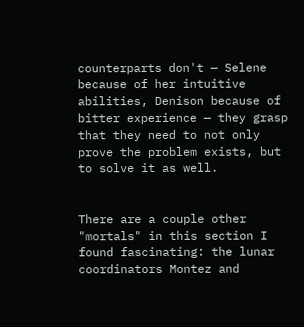counterparts don't — Selene because of her intuitive abilities, Denison because of bitter experience — they grasp that they need to not only prove the problem exists, but to solve it as well.


There are a couple other "mortals" in this section I found fascinating: the lunar coordinators Montez and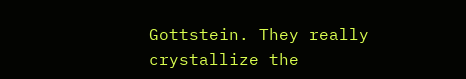Gottstein. They really crystallize the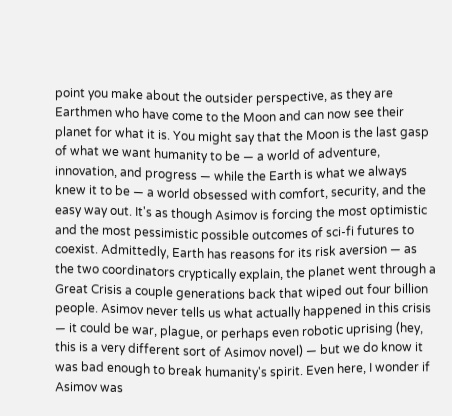point you make about the outsider perspective, as they are Earthmen who have come to the Moon and can now see their planet for what it is. You might say that the Moon is the last gasp of what we want humanity to be — a world of adventure, innovation, and progress — while the Earth is what we always knew it to be — a world obsessed with comfort, security, and the easy way out. It's as though Asimov is forcing the most optimistic and the most pessimistic possible outcomes of sci-fi futures to coexist. Admittedly, Earth has reasons for its risk aversion — as the two coordinators cryptically explain, the planet went through a Great Crisis a couple generations back that wiped out four billion people. Asimov never tells us what actually happened in this crisis — it could be war, plague, or perhaps even robotic uprising (hey, this is a very different sort of Asimov novel) — but we do know it was bad enough to break humanity's spirit. Even here, I wonder if Asimov was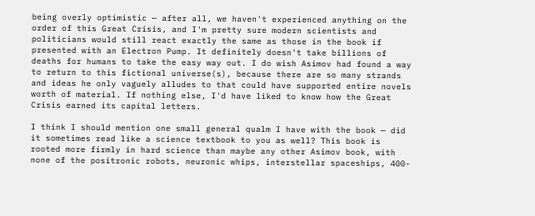being overly optimistic — after all, we haven't experienced anything on the order of this Great Crisis, and I'm pretty sure modern scientists and politicians would still react exactly the same as those in the book if presented with an Electron Pump. It definitely doesn't take billions of deaths for humans to take the easy way out. I do wish Asimov had found a way to return to this fictional universe(s), because there are so many strands and ideas he only vaguely alludes to that could have supported entire novels worth of material. If nothing else, I'd have liked to know how the Great Crisis earned its capital letters.

I think I should mention one small general qualm I have with the book — did it sometimes read like a science textbook to you as well? This book is rooted more firmly in hard science than maybe any other Asimov book, with none of the positronic robots, neuronic whips, interstellar spaceships, 400-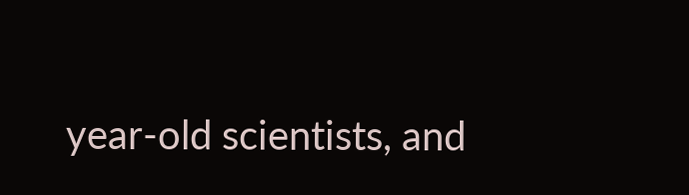year-old scientists, and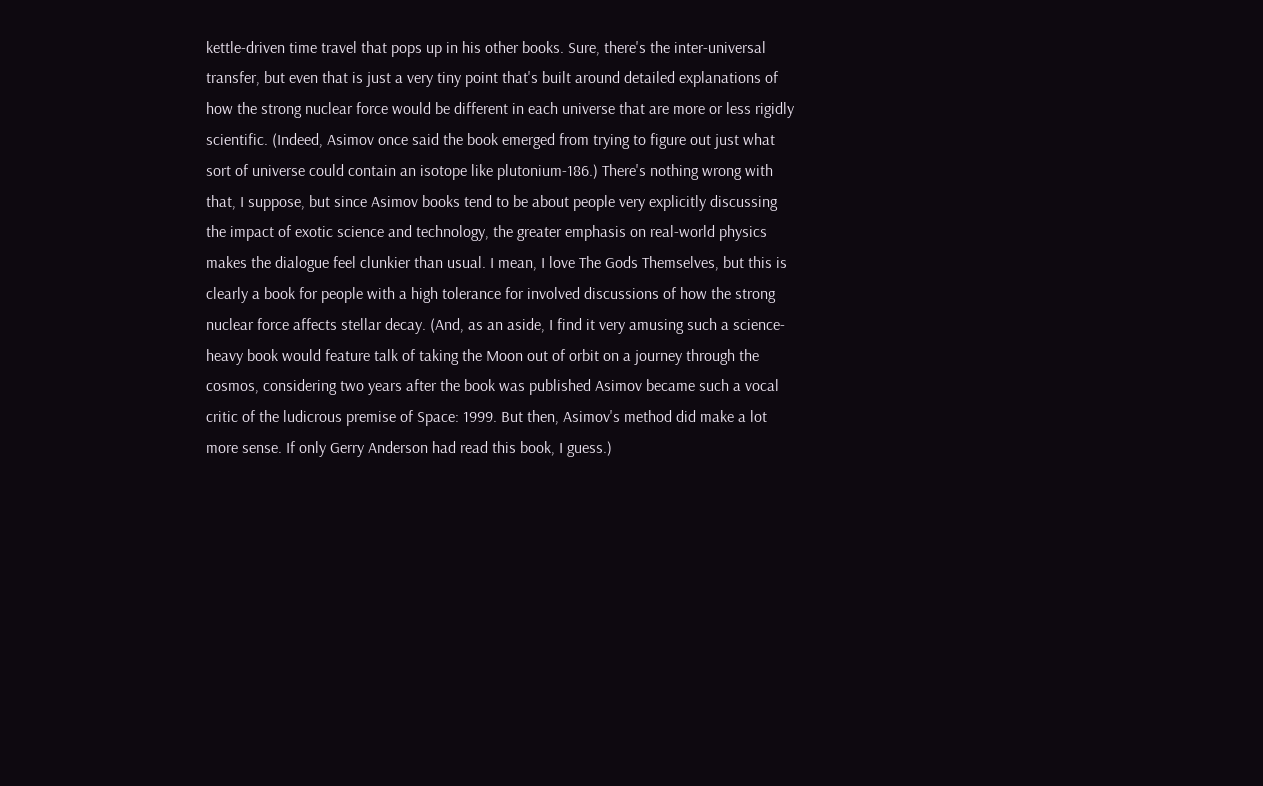kettle-driven time travel that pops up in his other books. Sure, there's the inter-universal transfer, but even that is just a very tiny point that's built around detailed explanations of how the strong nuclear force would be different in each universe that are more or less rigidly scientific. (Indeed, Asimov once said the book emerged from trying to figure out just what sort of universe could contain an isotope like plutonium-186.) There's nothing wrong with that, I suppose, but since Asimov books tend to be about people very explicitly discussing the impact of exotic science and technology, the greater emphasis on real-world physics makes the dialogue feel clunkier than usual. I mean, I love The Gods Themselves, but this is clearly a book for people with a high tolerance for involved discussions of how the strong nuclear force affects stellar decay. (And, as an aside, I find it very amusing such a science-heavy book would feature talk of taking the Moon out of orbit on a journey through the cosmos, considering two years after the book was published Asimov became such a vocal critic of the ludicrous premise of Space: 1999. But then, Asimov's method did make a lot more sense. If only Gerry Anderson had read this book, I guess.)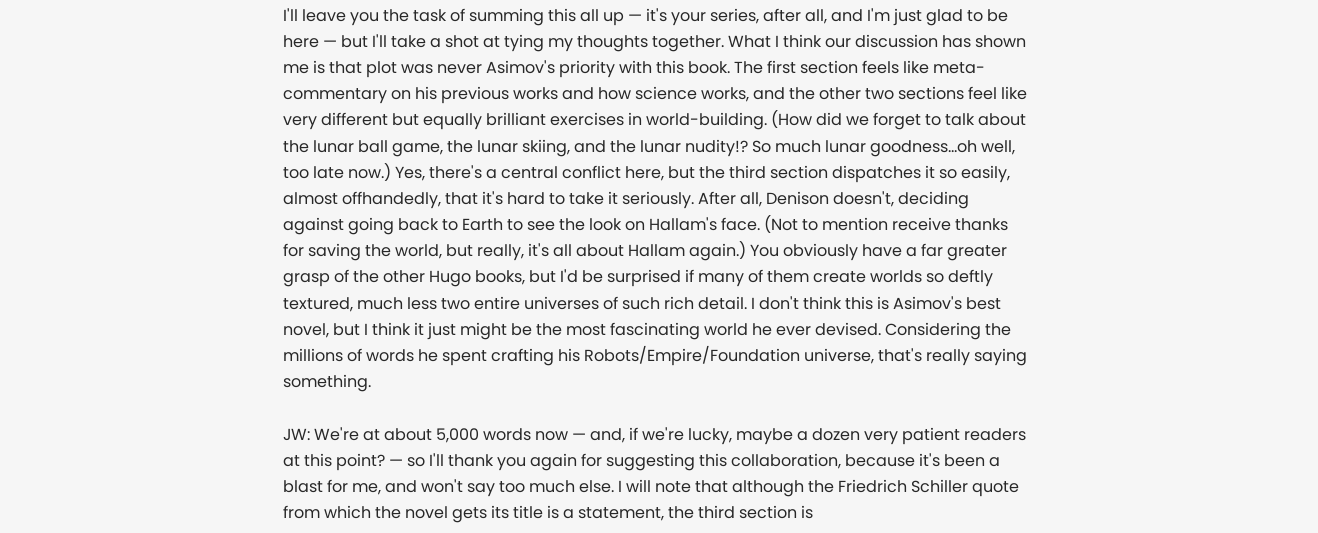I'll leave you the task of summing this all up — it's your series, after all, and I'm just glad to be here — but I'll take a shot at tying my thoughts together. What I think our discussion has shown me is that plot was never Asimov's priority with this book. The first section feels like meta-commentary on his previous works and how science works, and the other two sections feel like very different but equally brilliant exercises in world-building. (How did we forget to talk about the lunar ball game, the lunar skiing, and the lunar nudity!? So much lunar goodness...oh well, too late now.) Yes, there's a central conflict here, but the third section dispatches it so easily, almost offhandedly, that it's hard to take it seriously. After all, Denison doesn't, deciding against going back to Earth to see the look on Hallam's face. (Not to mention receive thanks for saving the world, but really, it's all about Hallam again.) You obviously have a far greater grasp of the other Hugo books, but I'd be surprised if many of them create worlds so deftly textured, much less two entire universes of such rich detail. I don't think this is Asimov's best novel, but I think it just might be the most fascinating world he ever devised. Considering the millions of words he spent crafting his Robots/Empire/Foundation universe, that's really saying something.

JW: We're at about 5,000 words now — and, if we're lucky, maybe a dozen very patient readers at this point? — so I'll thank you again for suggesting this collaboration, because it's been a blast for me, and won't say too much else. I will note that although the Friedrich Schiller quote from which the novel gets its title is a statement, the third section is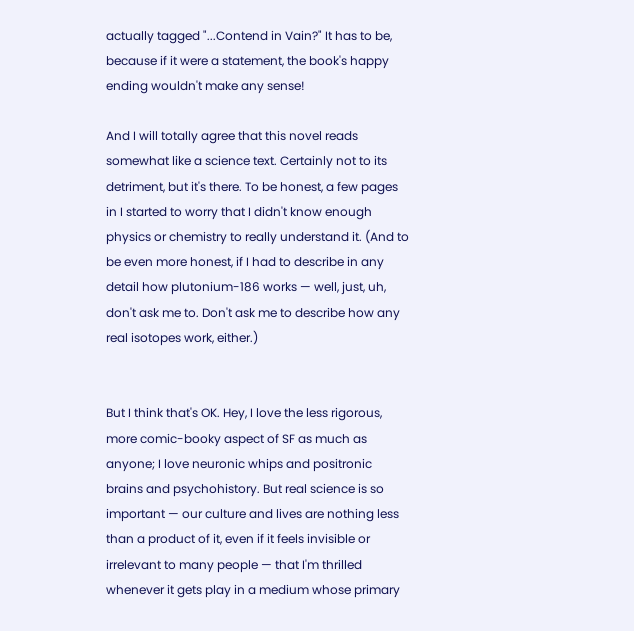actually tagged "...Contend in Vain?" It has to be, because if it were a statement, the book's happy ending wouldn't make any sense!

And I will totally agree that this novel reads somewhat like a science text. Certainly not to its detriment, but it's there. To be honest, a few pages in I started to worry that I didn't know enough physics or chemistry to really understand it. (And to be even more honest, if I had to describe in any detail how plutonium-186 works — well, just, uh, don't ask me to. Don't ask me to describe how any real isotopes work, either.)


But I think that's OK. Hey, I love the less rigorous, more comic-booky aspect of SF as much as anyone; I love neuronic whips and positronic brains and psychohistory. But real science is so important — our culture and lives are nothing less than a product of it, even if it feels invisible or irrelevant to many people — that I'm thrilled whenever it gets play in a medium whose primary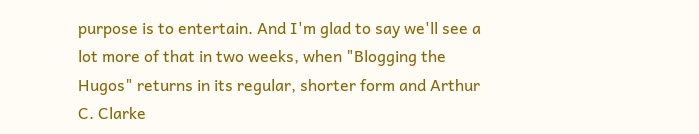purpose is to entertain. And I'm glad to say we'll see a lot more of that in two weeks, when "Blogging the Hugos" returns in its regular, shorter form and Arthur C. Clarke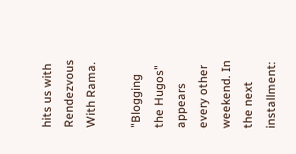hits us with Rendezvous With Rama.

"Blogging the Hugos" appears every other weekend. In the next installment: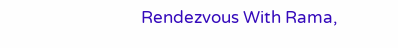Rendezvous With Rama,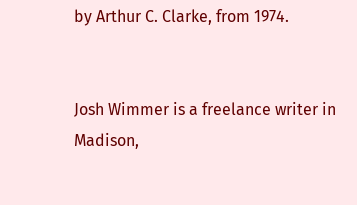by Arthur C. Clarke, from 1974.


Josh Wimmer is a freelance writer in Madison,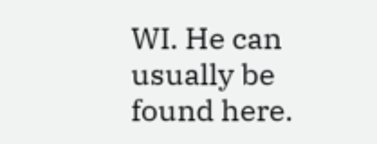WI. He can usually be found here.